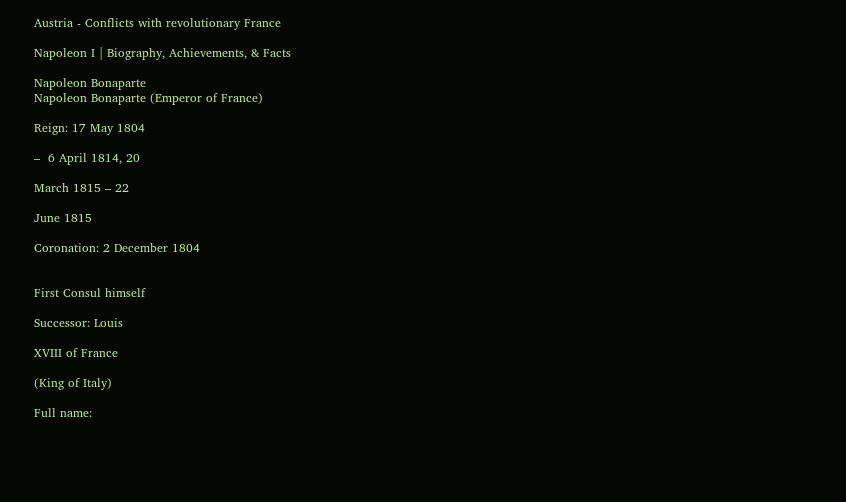Austria - Conflicts with revolutionary France

Napoleon I | Biography, Achievements, & Facts

Napoleon Bonaparte
Napoleon Bonaparte (Emperor of France)

Reign: 17 May 1804

–  6 April 1814, 20

March 1815 – 22

June 1815

Coronation: 2 December 1804


First Consul himself

Successor: Louis

XVIII of France

(King of Italy)

Full name: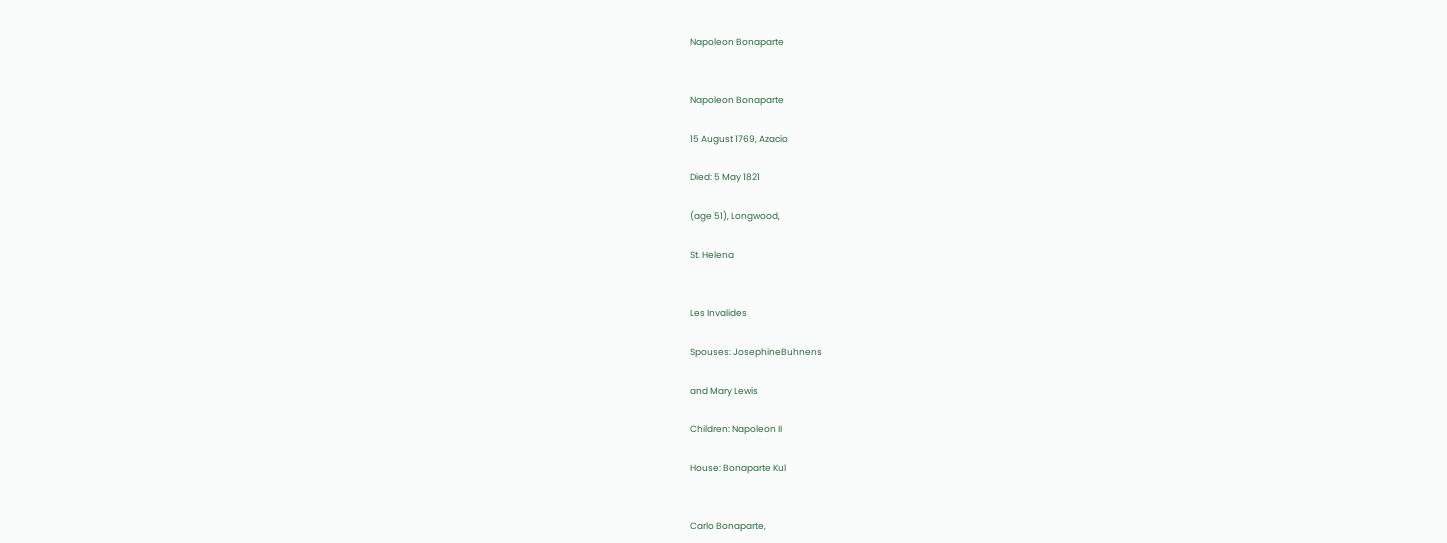Napoleon Bonaparte


Napoleon Bonaparte

15 August 1769, Azacio

Died: 5 May 1821

(age 51), Longwood,

St. Helena


Les Invalides

Spouses: JosephineBuhnens

and Mary Lewis

Children: Napoleon II

House: Bonaparte Kul


Carlo Bonaparte,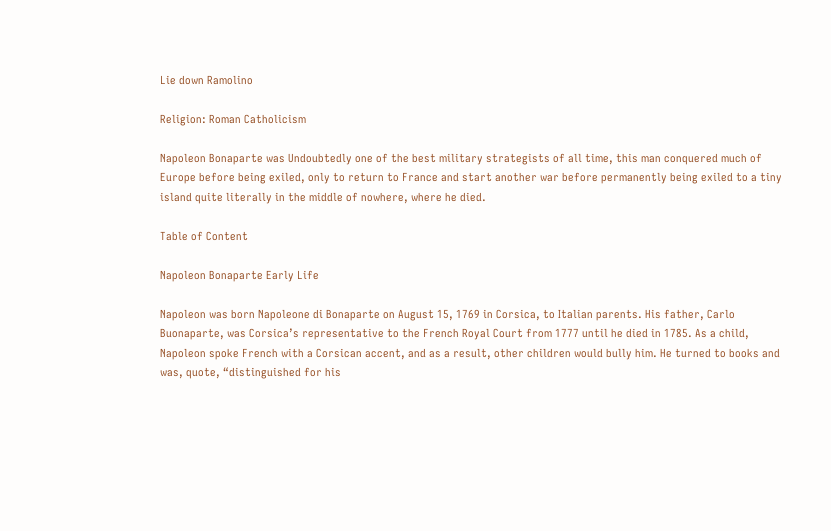Lie down Ramolino

Religion: Roman Catholicism

Napoleon Bonaparte was Undoubtedly one of the best military strategists of all time, this man conquered much of Europe before being exiled, only to return to France and start another war before permanently being exiled to a tiny island quite literally in the middle of nowhere, where he died.

Table of Content

Napoleon Bonaparte Early Life

Napoleon was born Napoleone di Bonaparte on August 15, 1769 in Corsica, to Italian parents. His father, Carlo Buonaparte, was Corsica’s representative to the French Royal Court from 1777 until he died in 1785. As a child, Napoleon spoke French with a Corsican accent, and as a result, other children would bully him. He turned to books and was, quote, “distinguished for his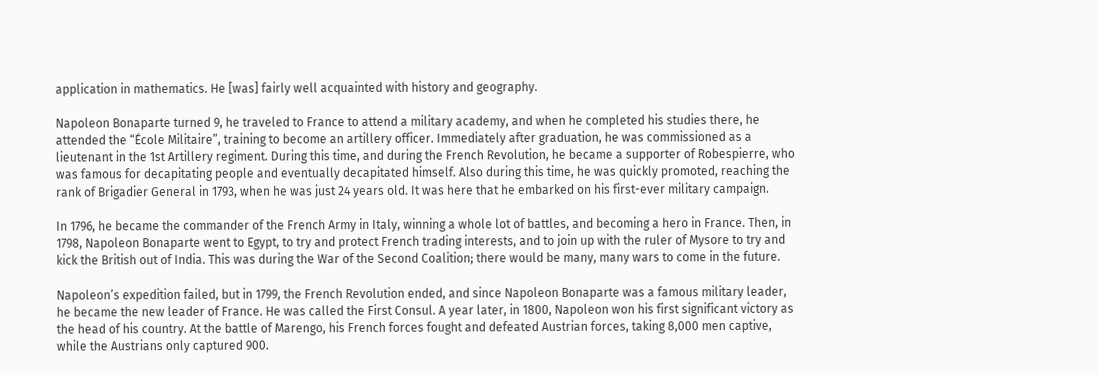application in mathematics. He [was] fairly well acquainted with history and geography.

Napoleon Bonaparte turned 9, he traveled to France to attend a military academy, and when he completed his studies there, he attended the “École Militaire”, training to become an artillery officer. Immediately after graduation, he was commissioned as a lieutenant in the 1st Artillery regiment. During this time, and during the French Revolution, he became a supporter of Robespierre, who was famous for decapitating people and eventually decapitated himself. Also during this time, he was quickly promoted, reaching the rank of Brigadier General in 1793, when he was just 24 years old. It was here that he embarked on his first-ever military campaign.

In 1796, he became the commander of the French Army in Italy, winning a whole lot of battles, and becoming a hero in France. Then, in 1798, Napoleon Bonaparte went to Egypt, to try and protect French trading interests, and to join up with the ruler of Mysore to try and kick the British out of India. This was during the War of the Second Coalition; there would be many, many wars to come in the future.

Napoleon’s expedition failed, but in 1799, the French Revolution ended, and since Napoleon Bonaparte was a famous military leader, he became the new leader of France. He was called the First Consul. A year later, in 1800, Napoleon won his first significant victory as the head of his country. At the battle of Marengo, his French forces fought and defeated Austrian forces, taking 8,000 men captive, while the Austrians only captured 900.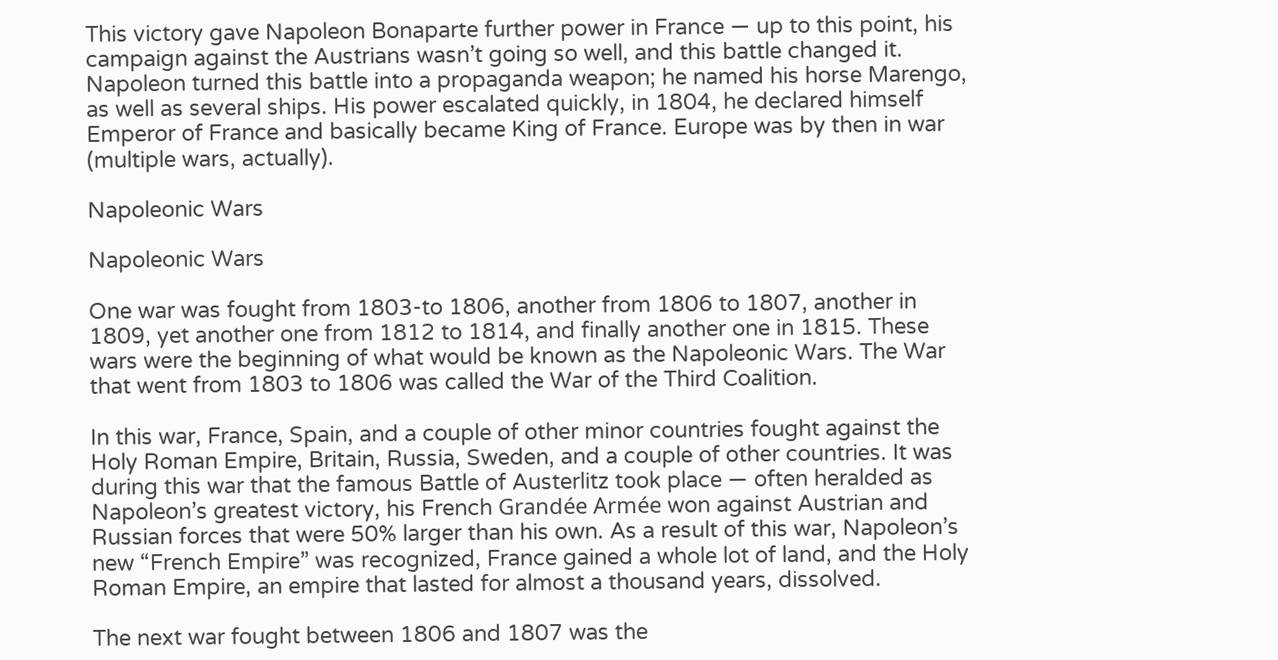This victory gave Napoleon Bonaparte further power in France — up to this point, his campaign against the Austrians wasn’t going so well, and this battle changed it. Napoleon turned this battle into a propaganda weapon; he named his horse Marengo, as well as several ships. His power escalated quickly, in 1804, he declared himself Emperor of France and basically became King of France. Europe was by then in war (multiple wars, actually).

Napoleonic Wars

Napoleonic Wars

One war was fought from 1803-to 1806, another from 1806 to 1807, another in 1809, yet another one from 1812 to 1814, and finally another one in 1815. These wars were the beginning of what would be known as the Napoleonic Wars. The War that went from 1803 to 1806 was called the War of the Third Coalition.

In this war, France, Spain, and a couple of other minor countries fought against the Holy Roman Empire, Britain, Russia, Sweden, and a couple of other countries. It was during this war that the famous Battle of Austerlitz took place — often heralded as Napoleon’s greatest victory, his French Grandée Armée won against Austrian and Russian forces that were 50% larger than his own. As a result of this war, Napoleon’s new “French Empire” was recognized, France gained a whole lot of land, and the Holy Roman Empire, an empire that lasted for almost a thousand years, dissolved.

The next war fought between 1806 and 1807 was the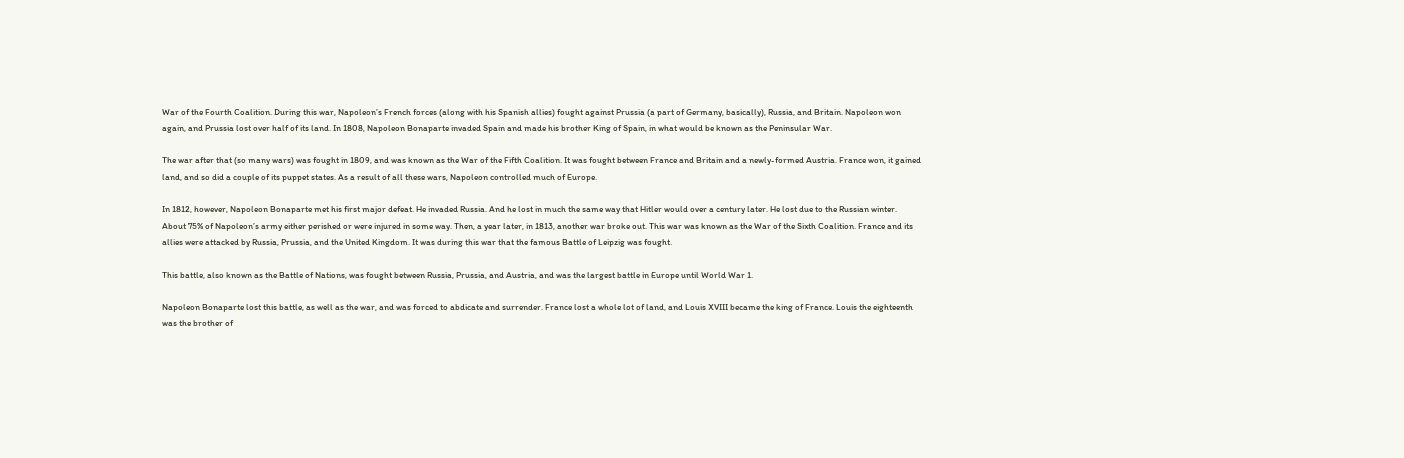War of the Fourth Coalition. During this war, Napoleon’s French forces (along with his Spanish allies) fought against Prussia (a part of Germany, basically), Russia, and Britain. Napoleon won again, and Prussia lost over half of its land. In 1808, Napoleon Bonaparte invaded Spain and made his brother King of Spain, in what would be known as the Peninsular War.

The war after that (so many wars) was fought in 1809, and was known as the War of the Fifth Coalition. It was fought between France and Britain and a newly-formed Austria. France won, it gained land, and so did a couple of its puppet states. As a result of all these wars, Napoleon controlled much of Europe.

In 1812, however, Napoleon Bonaparte met his first major defeat. He invaded Russia. And he lost in much the same way that Hitler would over a century later. He lost due to the Russian winter. About 75% of Napoleon’s army either perished or were injured in some way. Then, a year later, in 1813, another war broke out. This war was known as the War of the Sixth Coalition. France and its allies were attacked by Russia, Prussia, and the United Kingdom. It was during this war that the famous Battle of Leipzig was fought.

This battle, also known as the Battle of Nations, was fought between Russia, Prussia, and Austria, and was the largest battle in Europe until World War 1.

Napoleon Bonaparte lost this battle, as well as the war, and was forced to abdicate and surrender. France lost a whole lot of land, and Louis XVIII became the king of France. Louis the eighteenth was the brother of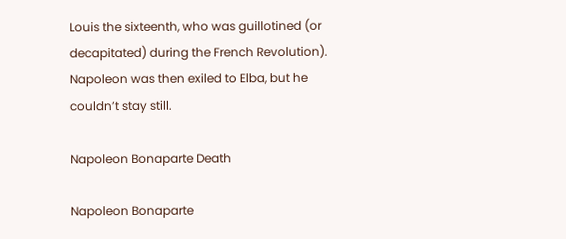Louis the sixteenth, who was guillotined (or decapitated) during the French Revolution). Napoleon was then exiled to Elba, but he couldn’t stay still.

Napoleon Bonaparte Death

Napoleon Bonaparte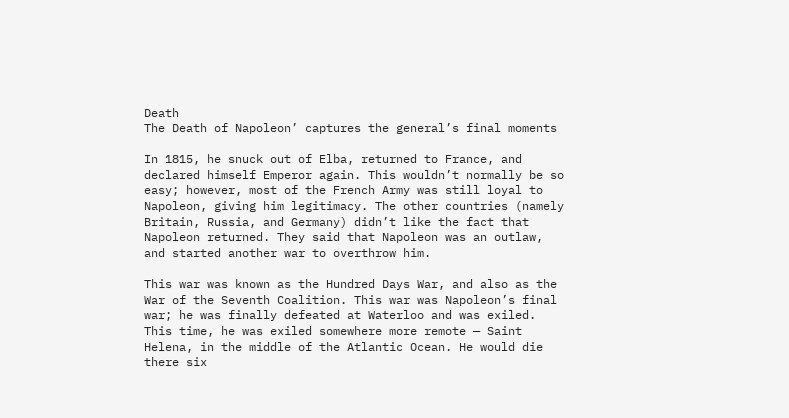Death
The Death of Napoleon’ captures the general’s final moments

In 1815, he snuck out of Elba, returned to France, and declared himself Emperor again. This wouldn’t normally be so easy; however, most of the French Army was still loyal to Napoleon, giving him legitimacy. The other countries (namely Britain, Russia, and Germany) didn’t like the fact that Napoleon returned. They said that Napoleon was an outlaw, and started another war to overthrow him.

This war was known as the Hundred Days War, and also as the War of the Seventh Coalition. This war was Napoleon’s final war; he was finally defeated at Waterloo and was exiled. This time, he was exiled somewhere more remote — Saint Helena, in the middle of the Atlantic Ocean. He would die there six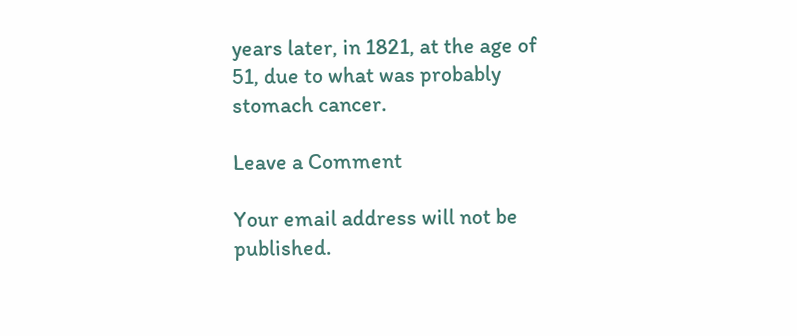years later, in 1821, at the age of 51, due to what was probably stomach cancer.

Leave a Comment

Your email address will not be published.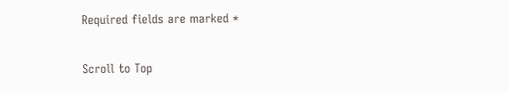Required fields are marked *

Scroll to Top